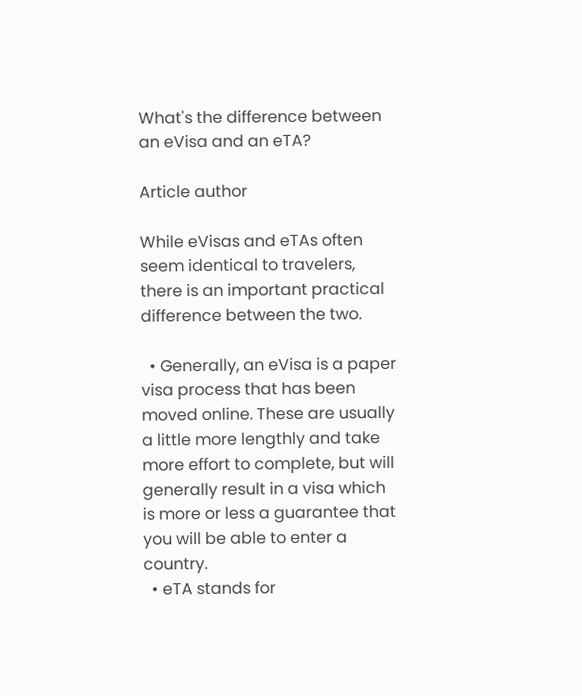What's the difference between an eVisa and an eTA?

Article author

While eVisas and eTAs often seem identical to travelers, there is an important practical difference between the two.

  • Generally, an eVisa is a paper visa process that has been moved online. These are usually a little more lengthly and take more effort to complete, but will generally result in a visa which is more or less a guarantee that you will be able to enter a country.
  • eTA stands for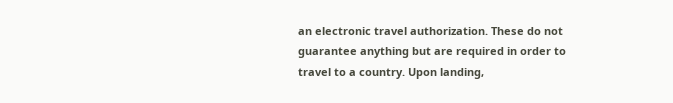an electronic travel authorization. These do not guarantee anything but are required in order to travel to a country. Upon landing,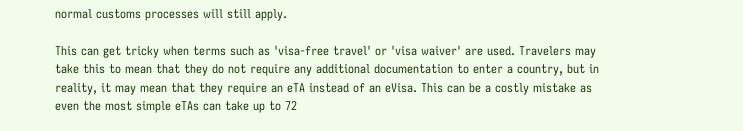normal customs processes will still apply.

This can get tricky when terms such as 'visa-free travel' or 'visa waiver' are used. Travelers may take this to mean that they do not require any additional documentation to enter a country, but in reality, it may mean that they require an eTA instead of an eVisa. This can be a costly mistake as even the most simple eTAs can take up to 72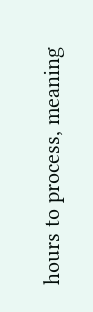hours to process, meaning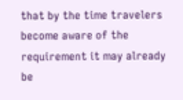that by the time travelers become aware of the requirement it may already be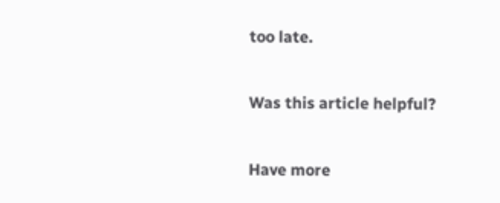too late.

Was this article helpful?

Have more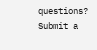questions? Submit a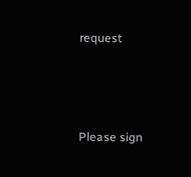request



Please sign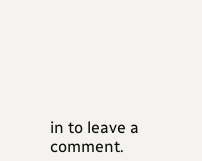in to leave a comment.